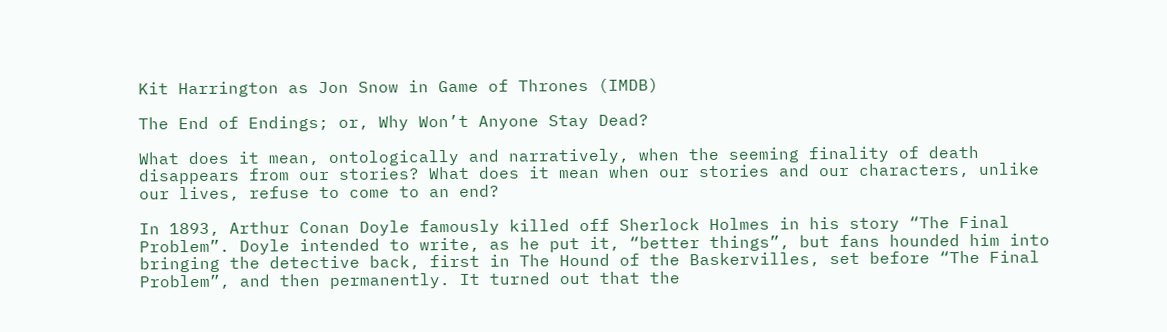Kit Harrington as Jon Snow in Game of Thrones (IMDB)

The End of Endings; or, Why Won’t Anyone Stay Dead?

What does it mean, ontologically and narratively, when the seeming finality of death disappears from our stories? What does it mean when our stories and our characters, unlike our lives, refuse to come to an end?

In 1893, Arthur Conan Doyle famously killed off Sherlock Holmes in his story “The Final Problem”. Doyle intended to write, as he put it, “better things”, but fans hounded him into bringing the detective back, first in The Hound of the Baskervilles, set before “The Final Problem”, and then permanently. It turned out that the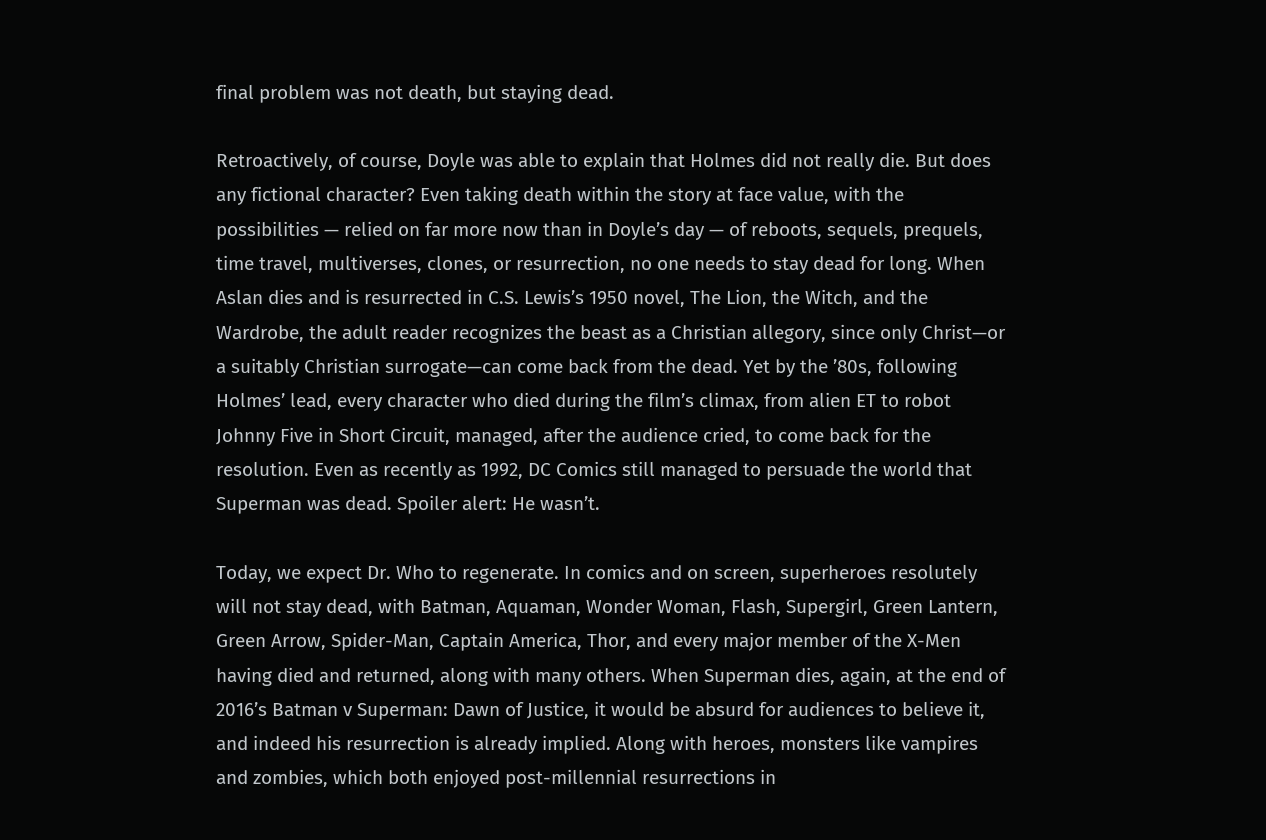final problem was not death, but staying dead.

Retroactively, of course, Doyle was able to explain that Holmes did not really die. But does any fictional character? Even taking death within the story at face value, with the possibilities — relied on far more now than in Doyle’s day — of reboots, sequels, prequels, time travel, multiverses, clones, or resurrection, no one needs to stay dead for long. When Aslan dies and is resurrected in C.S. Lewis’s 1950 novel, The Lion, the Witch, and the Wardrobe, the adult reader recognizes the beast as a Christian allegory, since only Christ—or a suitably Christian surrogate—can come back from the dead. Yet by the ’80s, following Holmes’ lead, every character who died during the film’s climax, from alien ET to robot Johnny Five in Short Circuit, managed, after the audience cried, to come back for the resolution. Even as recently as 1992, DC Comics still managed to persuade the world that Superman was dead. Spoiler alert: He wasn’t.

Today, we expect Dr. Who to regenerate. In comics and on screen, superheroes resolutely will not stay dead, with Batman, Aquaman, Wonder Woman, Flash, Supergirl, Green Lantern, Green Arrow, Spider-Man, Captain America, Thor, and every major member of the X-Men having died and returned, along with many others. When Superman dies, again, at the end of 2016’s Batman v Superman: Dawn of Justice, it would be absurd for audiences to believe it, and indeed his resurrection is already implied. Along with heroes, monsters like vampires and zombies, which both enjoyed post-millennial resurrections in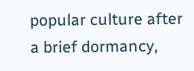popular culture after a brief dormancy,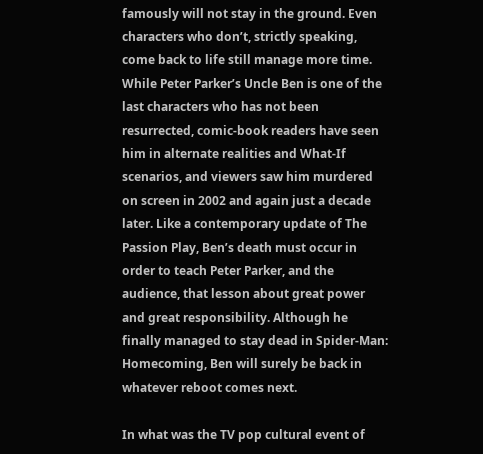famously will not stay in the ground. Even characters who don’t, strictly speaking, come back to life still manage more time. While Peter Parker’s Uncle Ben is one of the last characters who has not been resurrected, comic-book readers have seen him in alternate realities and What-If scenarios, and viewers saw him murdered on screen in 2002 and again just a decade later. Like a contemporary update of The Passion Play, Ben’s death must occur in order to teach Peter Parker, and the audience, that lesson about great power and great responsibility. Although he finally managed to stay dead in Spider-Man: Homecoming, Ben will surely be back in whatever reboot comes next.

In what was the TV pop cultural event of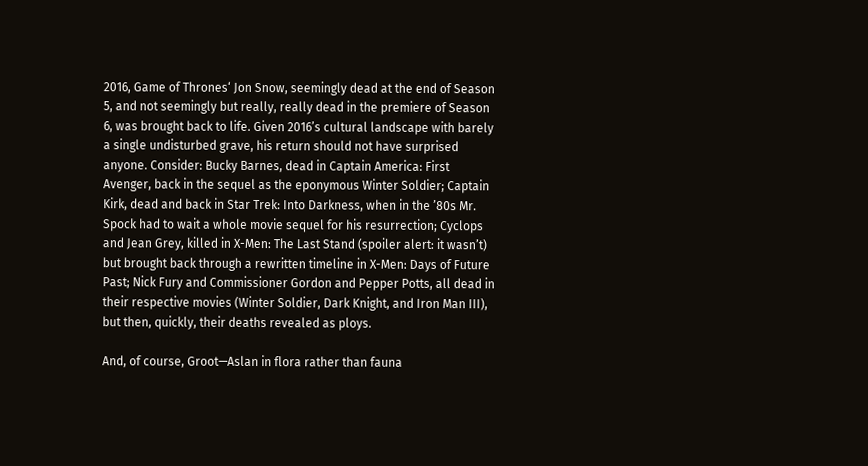2016, Game of Thrones‘ Jon Snow, seemingly dead at the end of Season 5, and not seemingly but really, really dead in the premiere of Season 6, was brought back to life. Given 2016’s cultural landscape with barely a single undisturbed grave, his return should not have surprised anyone. Consider: Bucky Barnes, dead in Captain America: First Avenger, back in the sequel as the eponymous Winter Soldier; Captain Kirk, dead and back in Star Trek: Into Darkness, when in the ’80s Mr. Spock had to wait a whole movie sequel for his resurrection; Cyclops and Jean Grey, killed in X-Men: The Last Stand (spoiler alert: it wasn’t) but brought back through a rewritten timeline in X-Men: Days of Future Past; Nick Fury and Commissioner Gordon and Pepper Potts, all dead in their respective movies (Winter Soldier, Dark Knight, and Iron Man III), but then, quickly, their deaths revealed as ploys.

And, of course, Groot—Aslan in flora rather than fauna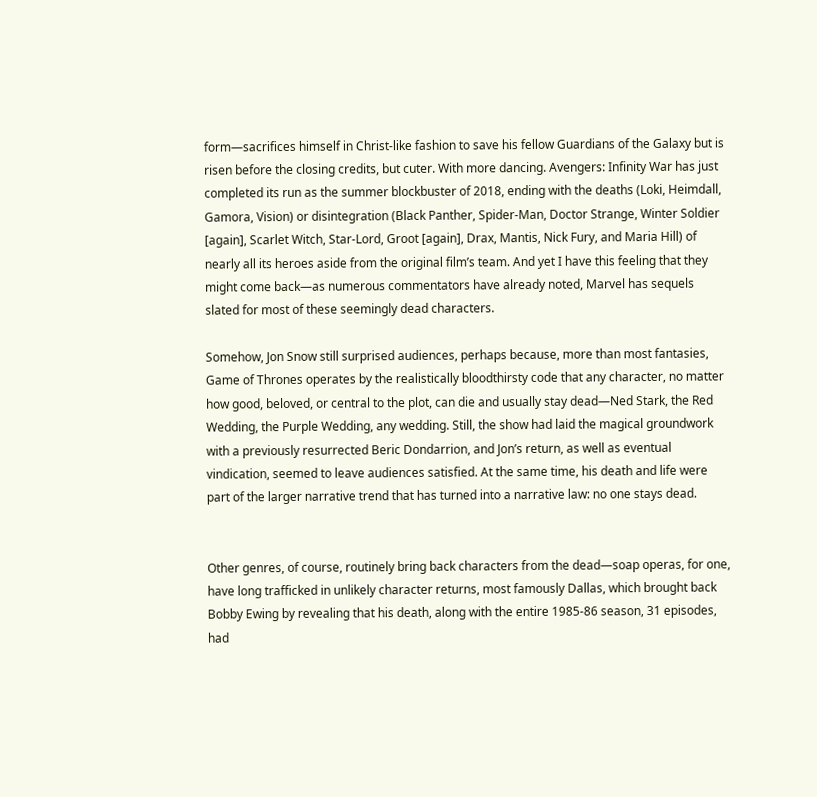form—sacrifices himself in Christ-like fashion to save his fellow Guardians of the Galaxy but is risen before the closing credits, but cuter. With more dancing. Avengers: Infinity War has just completed its run as the summer blockbuster of 2018, ending with the deaths (Loki, Heimdall, Gamora, Vision) or disintegration (Black Panther, Spider-Man, Doctor Strange, Winter Soldier [again], Scarlet Witch, Star-Lord, Groot [again], Drax, Mantis, Nick Fury, and Maria Hill) of nearly all its heroes aside from the original film’s team. And yet I have this feeling that they might come back—as numerous commentators have already noted, Marvel has sequels slated for most of these seemingly dead characters.

Somehow, Jon Snow still surprised audiences, perhaps because, more than most fantasies, Game of Thrones operates by the realistically bloodthirsty code that any character, no matter how good, beloved, or central to the plot, can die and usually stay dead—Ned Stark, the Red Wedding, the Purple Wedding, any wedding. Still, the show had laid the magical groundwork with a previously resurrected Beric Dondarrion, and Jon’s return, as well as eventual vindication, seemed to leave audiences satisfied. At the same time, his death and life were part of the larger narrative trend that has turned into a narrative law: no one stays dead.


Other genres, of course, routinely bring back characters from the dead—soap operas, for one, have long trafficked in unlikely character returns, most famously Dallas, which brought back Bobby Ewing by revealing that his death, along with the entire 1985-86 season, 31 episodes, had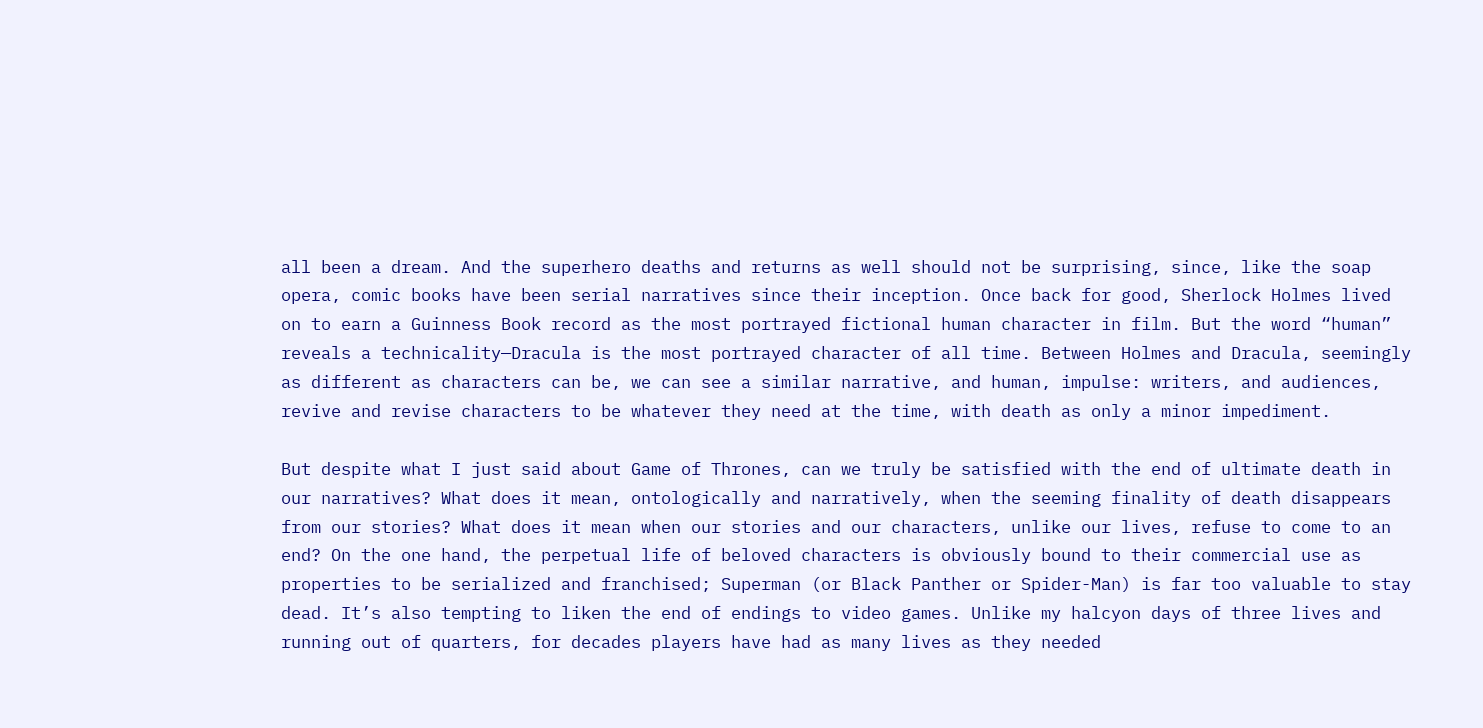all been a dream. And the superhero deaths and returns as well should not be surprising, since, like the soap opera, comic books have been serial narratives since their inception. Once back for good, Sherlock Holmes lived on to earn a Guinness Book record as the most portrayed fictional human character in film. But the word “human” reveals a technicality—Dracula is the most portrayed character of all time. Between Holmes and Dracula, seemingly as different as characters can be, we can see a similar narrative, and human, impulse: writers, and audiences, revive and revise characters to be whatever they need at the time, with death as only a minor impediment.

But despite what I just said about Game of Thrones, can we truly be satisfied with the end of ultimate death in our narratives? What does it mean, ontologically and narratively, when the seeming finality of death disappears from our stories? What does it mean when our stories and our characters, unlike our lives, refuse to come to an end? On the one hand, the perpetual life of beloved characters is obviously bound to their commercial use as properties to be serialized and franchised; Superman (or Black Panther or Spider-Man) is far too valuable to stay dead. It’s also tempting to liken the end of endings to video games. Unlike my halcyon days of three lives and running out of quarters, for decades players have had as many lives as they needed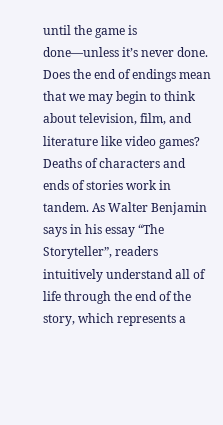until the game is done—unless it’s never done. Does the end of endings mean that we may begin to think about television, film, and literature like video games? Deaths of characters and ends of stories work in tandem. As Walter Benjamin says in his essay “The Storyteller”, readers intuitively understand all of life through the end of the story, which represents a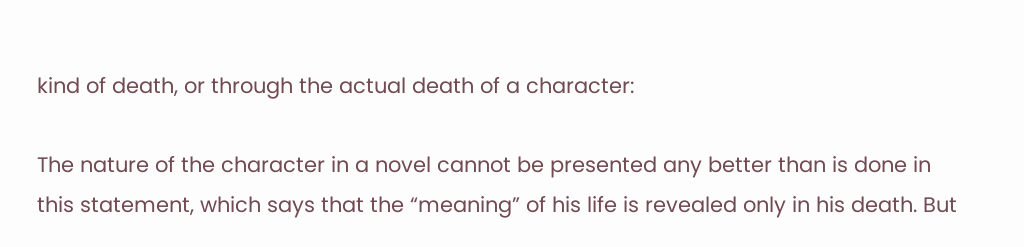kind of death, or through the actual death of a character:

The nature of the character in a novel cannot be presented any better than is done in this statement, which says that the “meaning” of his life is revealed only in his death. But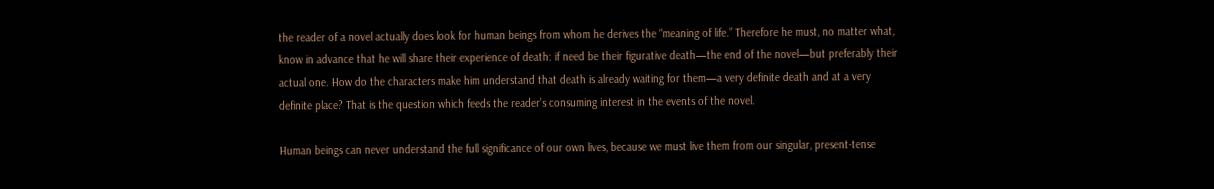the reader of a novel actually does look for human beings from whom he derives the “meaning of life.” Therefore he must, no matter what, know in advance that he will share their experience of death: if need be their figurative death—the end of the novel—but preferably their actual one. How do the characters make him understand that death is already waiting for them—a very definite death and at a very definite place? That is the question which feeds the reader’s consuming interest in the events of the novel.

Human beings can never understand the full significance of our own lives, because we must live them from our singular, present-tense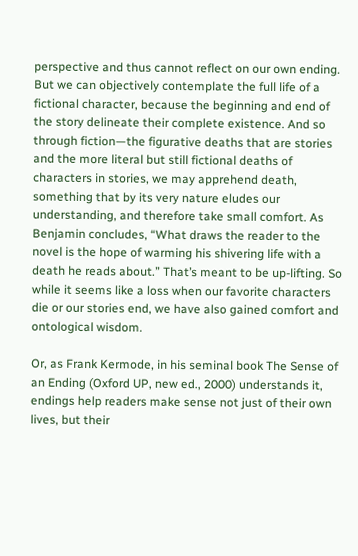perspective and thus cannot reflect on our own ending. But we can objectively contemplate the full life of a fictional character, because the beginning and end of the story delineate their complete existence. And so through fiction—the figurative deaths that are stories and the more literal but still fictional deaths of characters in stories, we may apprehend death, something that by its very nature eludes our understanding, and therefore take small comfort. As Benjamin concludes, “What draws the reader to the novel is the hope of warming his shivering life with a death he reads about.” That’s meant to be up-lifting. So while it seems like a loss when our favorite characters die or our stories end, we have also gained comfort and ontological wisdom.

Or, as Frank Kermode, in his seminal book The Sense of an Ending (Oxford UP, new ed., 2000) understands it, endings help readers make sense not just of their own lives, but their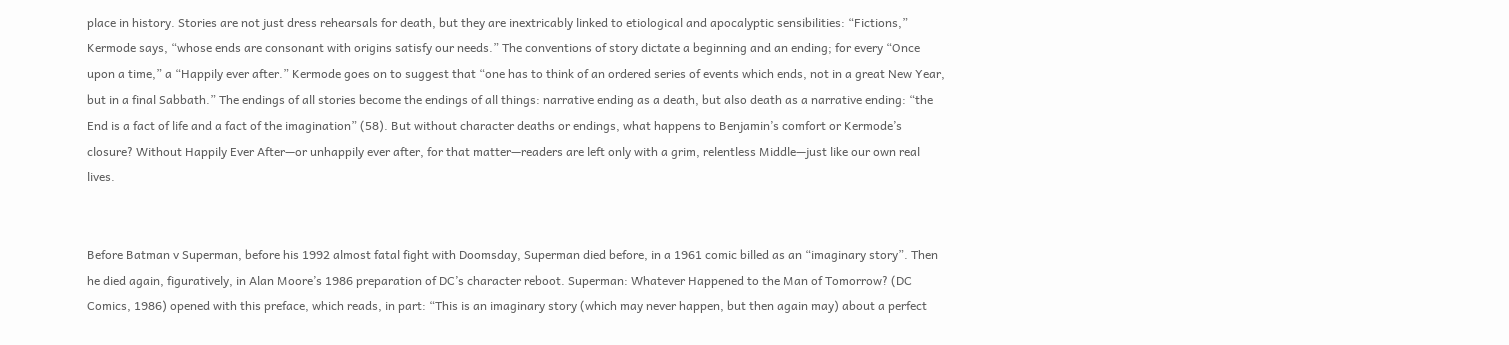place in history. Stories are not just dress rehearsals for death, but they are inextricably linked to etiological and apocalyptic sensibilities: “Fictions,” Kermode says, “whose ends are consonant with origins satisfy our needs.” The conventions of story dictate a beginning and an ending; for every “Once upon a time,” a “Happily ever after.” Kermode goes on to suggest that “one has to think of an ordered series of events which ends, not in a great New Year, but in a final Sabbath.” The endings of all stories become the endings of all things: narrative ending as a death, but also death as a narrative ending: “the End is a fact of life and a fact of the imagination” (58). But without character deaths or endings, what happens to Benjamin’s comfort or Kermode’s closure? Without Happily Ever After—or unhappily ever after, for that matter—readers are left only with a grim, relentless Middle—just like our own real lives.


Before Batman v Superman, before his 1992 almost fatal fight with Doomsday, Superman died before, in a 1961 comic billed as an “imaginary story”. Then he died again, figuratively, in Alan Moore’s 1986 preparation of DC’s character reboot. Superman: Whatever Happened to the Man of Tomorrow? (DC Comics, 1986) opened with this preface, which reads, in part: “This is an imaginary story (which may never happen, but then again may) about a perfect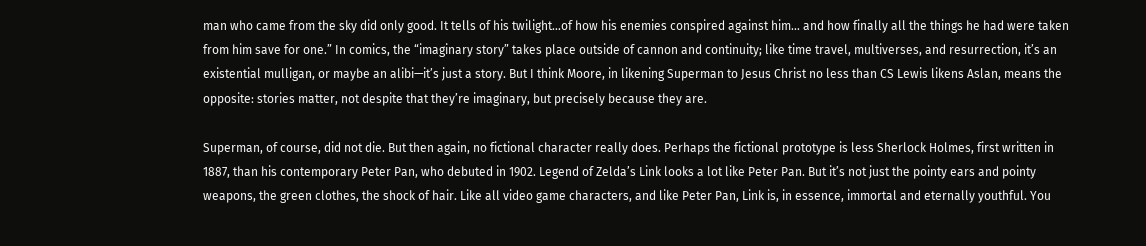man who came from the sky did only good. It tells of his twilight…of how his enemies conspired against him… and how finally all the things he had were taken from him save for one.” In comics, the “imaginary story” takes place outside of cannon and continuity; like time travel, multiverses, and resurrection, it’s an existential mulligan, or maybe an alibi—it’s just a story. But I think Moore, in likening Superman to Jesus Christ no less than CS Lewis likens Aslan, means the opposite: stories matter, not despite that they’re imaginary, but precisely because they are.

Superman, of course, did not die. But then again, no fictional character really does. Perhaps the fictional prototype is less Sherlock Holmes, first written in 1887, than his contemporary Peter Pan, who debuted in 1902. Legend of Zelda’s Link looks a lot like Peter Pan. But it’s not just the pointy ears and pointy weapons, the green clothes, the shock of hair. Like all video game characters, and like Peter Pan, Link is, in essence, immortal and eternally youthful. You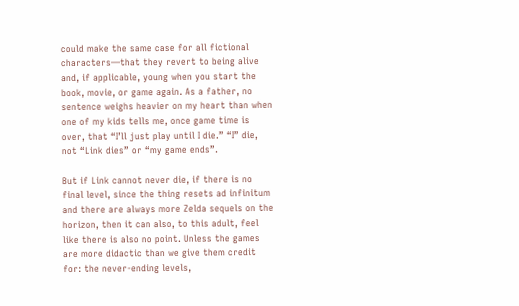could make the same case for all fictional characters—that they revert to being alive and, if applicable, young when you start the book, movie, or game again. As a father, no sentence weighs heavier on my heart than when one of my kids tells me, once game time is over, that “I’ll just play until I die.” “I” die, not “Link dies” or “my game ends”.

But if Link cannot never die, if there is no final level, since the thing resets ad infinitum and there are always more Zelda sequels on the horizon, then it can also, to this adult, feel like there is also no point. Unless the games are more didactic than we give them credit for: the never-ending levels,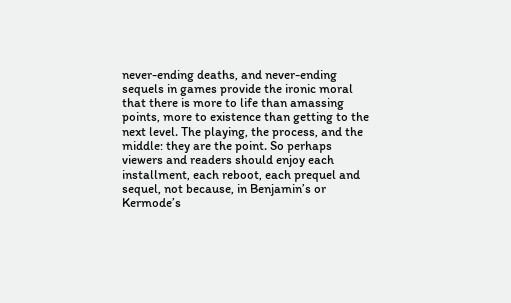never-ending deaths, and never-ending sequels in games provide the ironic moral that there is more to life than amassing points, more to existence than getting to the next level. The playing, the process, and the middle: they are the point. So perhaps viewers and readers should enjoy each installment, each reboot, each prequel and sequel, not because, in Benjamin’s or Kermode’s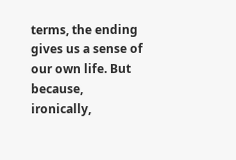terms, the ending gives us a sense of our own life. But because, ironically,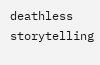deathless storytelling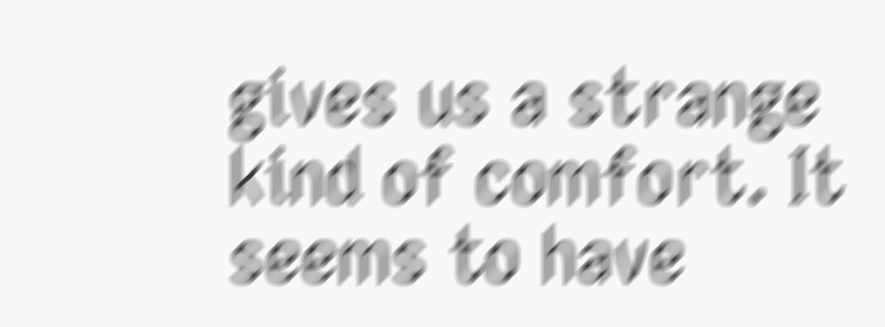gives us a strange kind of comfort. It seems to have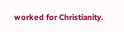worked for Christianity.